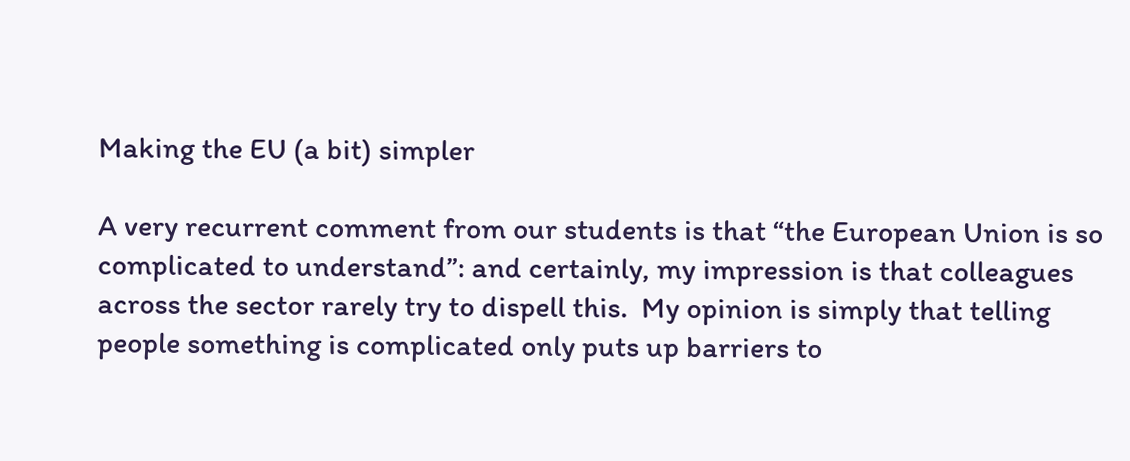Making the EU (a bit) simpler

A very recurrent comment from our students is that “the European Union is so complicated to understand”: and certainly, my impression is that colleagues across the sector rarely try to dispell this.  My opinion is simply that telling people something is complicated only puts up barriers to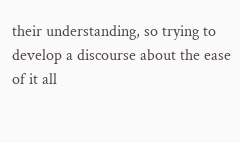their understanding, so trying to develop a discourse about the ease of it all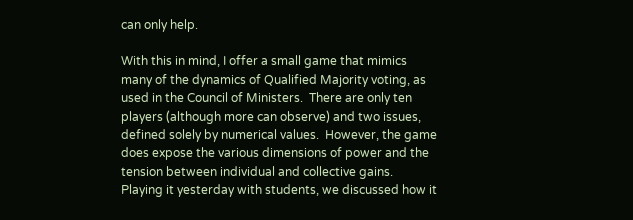can only help.

With this in mind, I offer a small game that mimics many of the dynamics of Qualified Majority voting, as used in the Council of Ministers.  There are only ten players (although more can observe) and two issues, defined solely by numerical values.  However, the game does expose the various dimensions of power and the tension between individual and collective gains.  Playing it yesterday with students, we discussed how it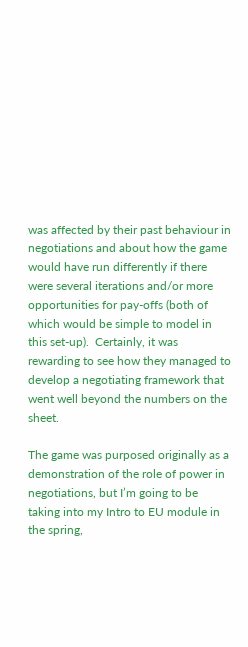was affected by their past behaviour in negotiations and about how the game would have run differently if there were several iterations and/or more opportunities for pay-offs (both of which would be simple to model in this set-up).  Certainly, it was rewarding to see how they managed to develop a negotiating framework that went well beyond the numbers on the sheet.

The game was purposed originally as a demonstration of the role of power in negotiations, but I’m going to be taking into my Intro to EU module in the spring,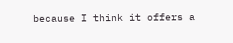because I think it offers a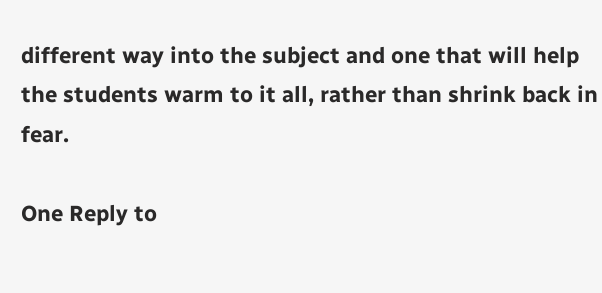different way into the subject and one that will help the students warm to it all, rather than shrink back in fear.

One Reply to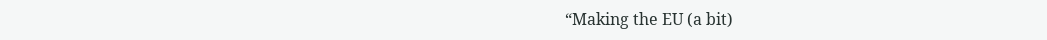“Making the EU (a bit)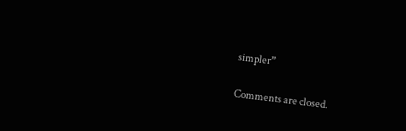simpler”

Comments are closed.